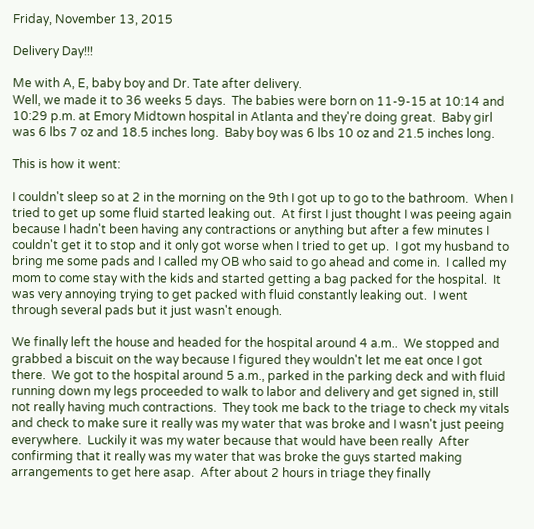Friday, November 13, 2015

Delivery Day!!!

Me with A, E, baby boy and Dr. Tate after delivery.
Well, we made it to 36 weeks 5 days.  The babies were born on 11-9-15 at 10:14 and 10:29 p.m. at Emory Midtown hospital in Atlanta and they're doing great.  Baby girl was 6 lbs 7 oz and 18.5 inches long.  Baby boy was 6 lbs 10 oz and 21.5 inches long.

This is how it went:

I couldn't sleep so at 2 in the morning on the 9th I got up to go to the bathroom.  When I tried to get up some fluid started leaking out.  At first I just thought I was peeing again because I hadn't been having any contractions or anything but after a few minutes I couldn't get it to stop and it only got worse when I tried to get up.  I got my husband to bring me some pads and I called my OB who said to go ahead and come in.  I called my mom to come stay with the kids and started getting a bag packed for the hospital.  It was very annoying trying to get packed with fluid constantly leaking out.  I went through several pads but it just wasn't enough.

We finally left the house and headed for the hospital around 4 a.m..  We stopped and grabbed a biscuit on the way because I figured they wouldn't let me eat once I got there.  We got to the hospital around 5 a.m., parked in the parking deck and with fluid running down my legs proceeded to walk to labor and delivery and get signed in, still not really having much contractions.  They took me back to the triage to check my vitals and check to make sure it really was my water that was broke and I wasn't just peeing everywhere.  Luckily it was my water because that would have been really  After confirming that it really was my water that was broke the guys started making arrangements to get here asap.  After about 2 hours in triage they finally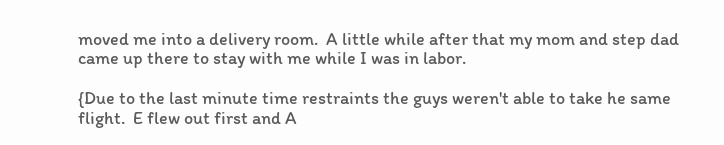moved me into a delivery room.  A little while after that my mom and step dad came up there to stay with me while I was in labor.

{Due to the last minute time restraints the guys weren't able to take he same flight.  E flew out first and A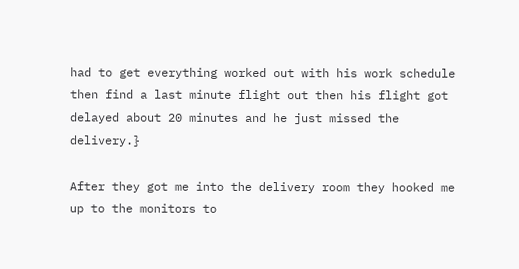had to get everything worked out with his work schedule then find a last minute flight out then his flight got delayed about 20 minutes and he just missed the delivery.}

After they got me into the delivery room they hooked me up to the monitors to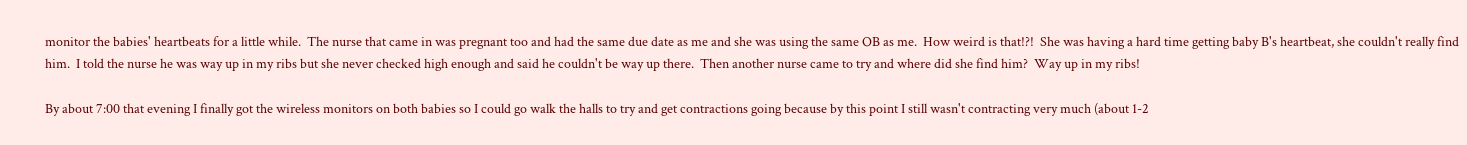monitor the babies' heartbeats for a little while.  The nurse that came in was pregnant too and had the same due date as me and she was using the same OB as me.  How weird is that!?!  She was having a hard time getting baby B's heartbeat, she couldn't really find him.  I told the nurse he was way up in my ribs but she never checked high enough and said he couldn't be way up there.  Then another nurse came to try and where did she find him?  Way up in my ribs!

By about 7:00 that evening I finally got the wireless monitors on both babies so I could go walk the halls to try and get contractions going because by this point I still wasn't contracting very much (about 1-2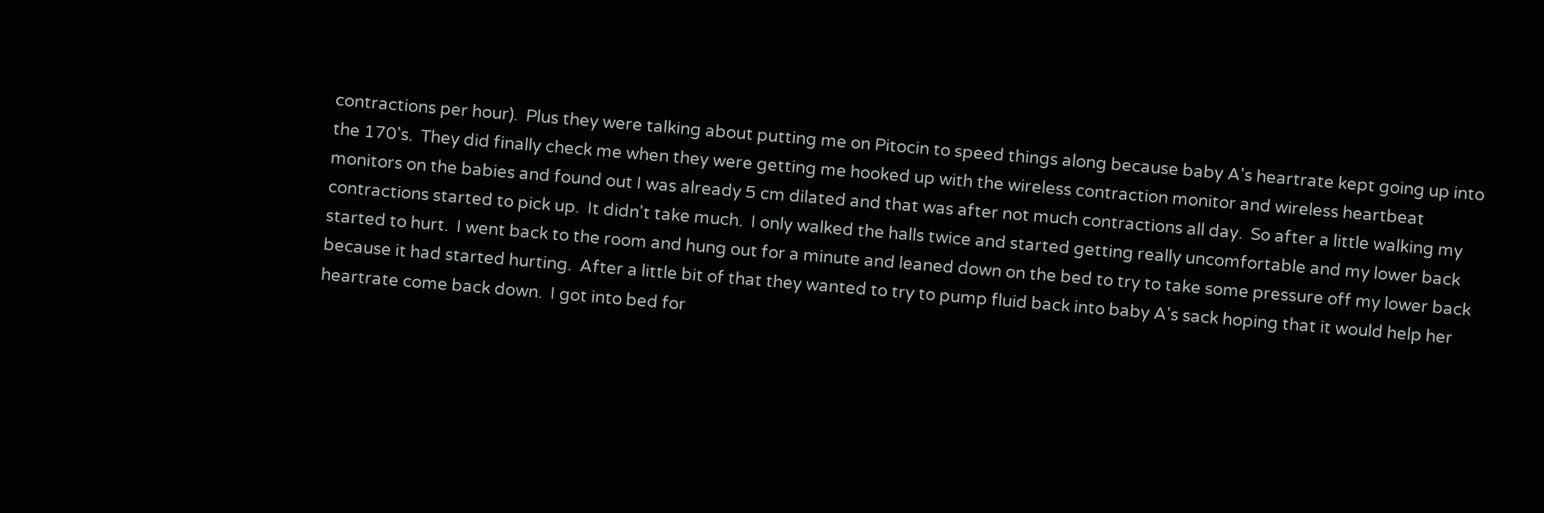contractions per hour).  Plus they were talking about putting me on Pitocin to speed things along because baby A's heartrate kept going up into the 170's.  They did finally check me when they were getting me hooked up with the wireless contraction monitor and wireless heartbeat monitors on the babies and found out I was already 5 cm dilated and that was after not much contractions all day.  So after a little walking my contractions started to pick up.  It didn't take much.  I only walked the halls twice and started getting really uncomfortable and my lower back started to hurt.  I went back to the room and hung out for a minute and leaned down on the bed to try to take some pressure off my lower back because it had started hurting.  After a little bit of that they wanted to try to pump fluid back into baby A's sack hoping that it would help her heartrate come back down.  I got into bed for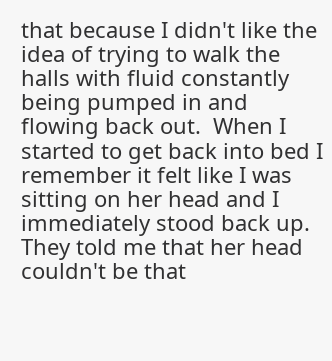that because I didn't like the idea of trying to walk the halls with fluid constantly being pumped in and flowing back out.  When I started to get back into bed I remember it felt like I was sitting on her head and I immediately stood back up.  They told me that her head couldn't be that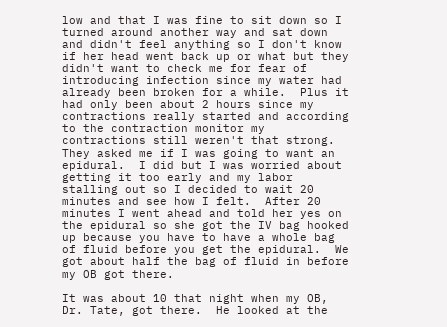low and that I was fine to sit down so I turned around another way and sat down and didn't feel anything so I don't know if her head went back up or what but they didn't want to check me for fear of introducing infection since my water had already been broken for a while.  Plus it had only been about 2 hours since my contractions really started and according to the contraction monitor my contractions still weren't that strong.  They asked me if I was going to want an epidural.  I did but I was worried about getting it too early and my labor stalling out so I decided to wait 20 minutes and see how I felt.  After 20 minutes I went ahead and told her yes on the epidural so she got the IV bag hooked up because you have to have a whole bag of fluid before you get the epidural.  We got about half the bag of fluid in before my OB got there.

It was about 10 that night when my OB, Dr. Tate, got there.  He looked at the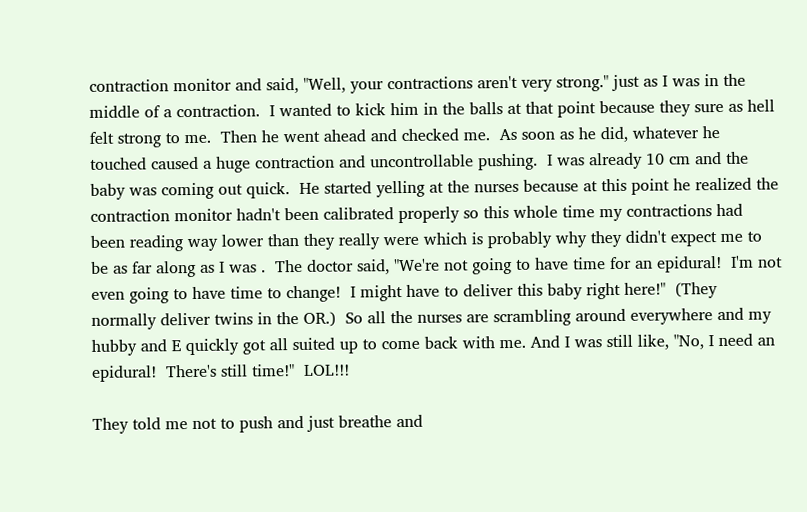contraction monitor and said, "Well, your contractions aren't very strong." just as I was in the middle of a contraction.  I wanted to kick him in the balls at that point because they sure as hell felt strong to me.  Then he went ahead and checked me.  As soon as he did, whatever he touched caused a huge contraction and uncontrollable pushing.  I was already 10 cm and the baby was coming out quick.  He started yelling at the nurses because at this point he realized the contraction monitor hadn't been calibrated properly so this whole time my contractions had been reading way lower than they really were which is probably why they didn't expect me to be as far along as I was .  The doctor said, "We're not going to have time for an epidural!  I'm not even going to have time to change!  I might have to deliver this baby right here!"  (They normally deliver twins in the OR.)  So all the nurses are scrambling around everywhere and my hubby and E quickly got all suited up to come back with me. And I was still like, "No, I need an epidural!  There's still time!"  LOL!!!

They told me not to push and just breathe and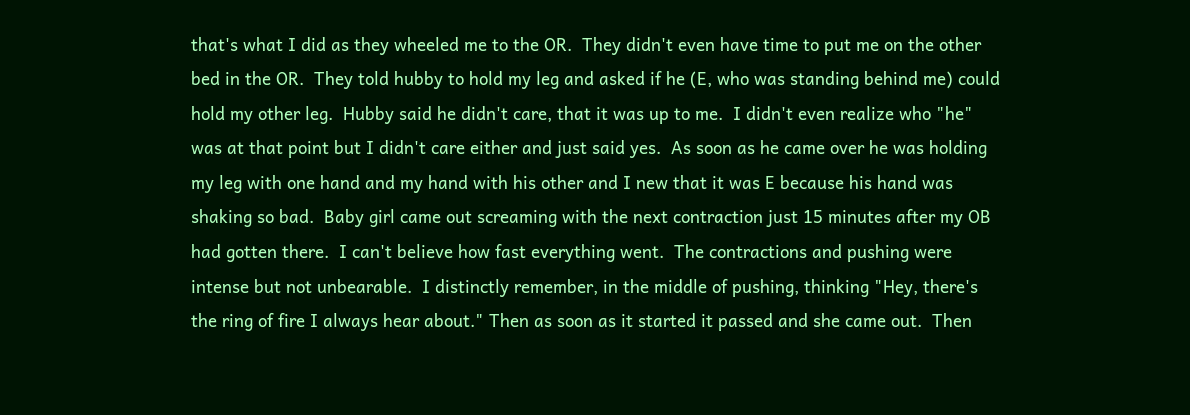that's what I did as they wheeled me to the OR.  They didn't even have time to put me on the other bed in the OR.  They told hubby to hold my leg and asked if he (E, who was standing behind me) could hold my other leg.  Hubby said he didn't care, that it was up to me.  I didn't even realize who "he" was at that point but I didn't care either and just said yes.  As soon as he came over he was holding my leg with one hand and my hand with his other and I new that it was E because his hand was shaking so bad.  Baby girl came out screaming with the next contraction just 15 minutes after my OB had gotten there.  I can't believe how fast everything went.  The contractions and pushing were intense but not unbearable.  I distinctly remember, in the middle of pushing, thinking "Hey, there's the ring of fire I always hear about." Then as soon as it started it passed and she came out.  Then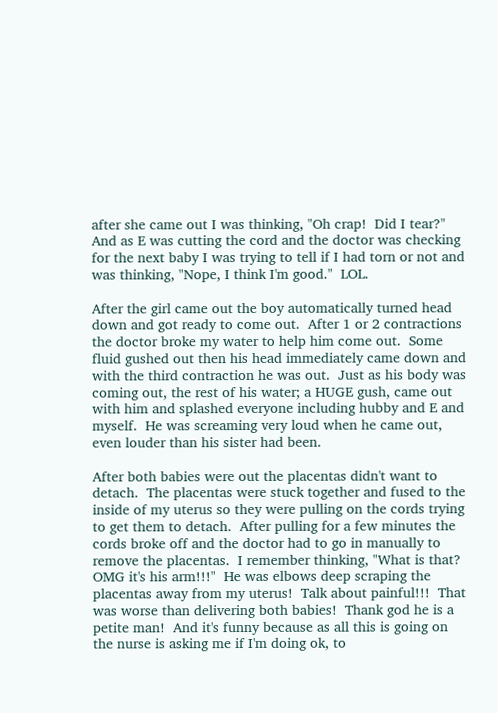after she came out I was thinking, "Oh crap!  Did I tear?"  And as E was cutting the cord and the doctor was checking for the next baby I was trying to tell if I had torn or not and was thinking, "Nope, I think I'm good."  LOL.

After the girl came out the boy automatically turned head down and got ready to come out.  After 1 or 2 contractions the doctor broke my water to help him come out.  Some fluid gushed out then his head immediately came down and with the third contraction he was out.  Just as his body was coming out, the rest of his water; a HUGE gush, came out with him and splashed everyone including hubby and E and myself.  He was screaming very loud when he came out, even louder than his sister had been.

After both babies were out the placentas didn't want to detach.  The placentas were stuck together and fused to the inside of my uterus so they were pulling on the cords trying to get them to detach.  After pulling for a few minutes the cords broke off and the doctor had to go in manually to remove the placentas.  I remember thinking, "What is that?  OMG it's his arm!!!"  He was elbows deep scraping the placentas away from my uterus!  Talk about painful!!!  That was worse than delivering both babies!  Thank god he is a petite man!  And it's funny because as all this is going on the nurse is asking me if I'm doing ok, to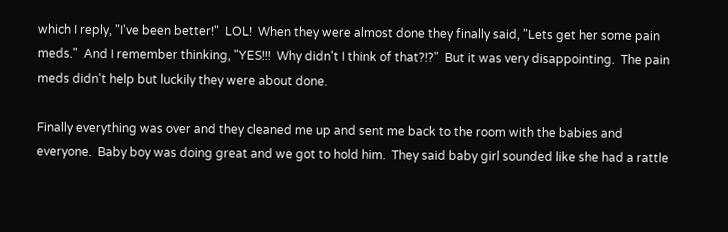which I reply, "I've been better!"  LOL!  When they were almost done they finally said, "Lets get her some pain meds."  And I remember thinking, "YES!!!  Why didn't I think of that?!?"  But it was very disappointing.  The pain meds didn't help but luckily they were about done.

Finally everything was over and they cleaned me up and sent me back to the room with the babies and everyone.  Baby boy was doing great and we got to hold him.  They said baby girl sounded like she had a rattle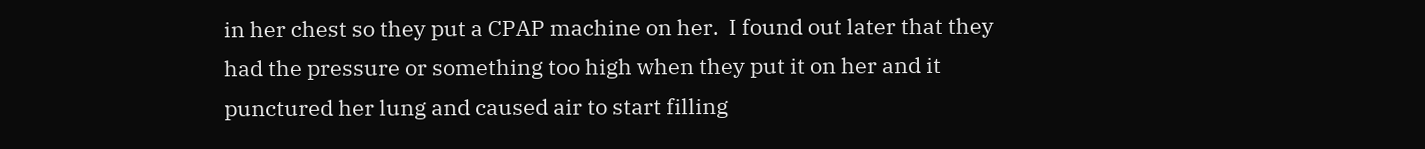in her chest so they put a CPAP machine on her.  I found out later that they had the pressure or something too high when they put it on her and it punctured her lung and caused air to start filling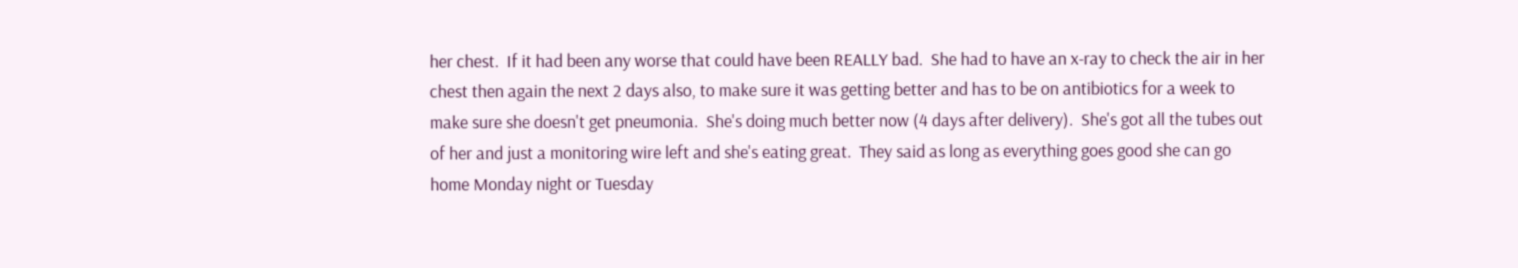her chest.  If it had been any worse that could have been REALLY bad.  She had to have an x-ray to check the air in her chest then again the next 2 days also, to make sure it was getting better and has to be on antibiotics for a week to make sure she doesn't get pneumonia.  She's doing much better now (4 days after delivery).  She's got all the tubes out of her and just a monitoring wire left and she's eating great.  They said as long as everything goes good she can go home Monday night or Tuesday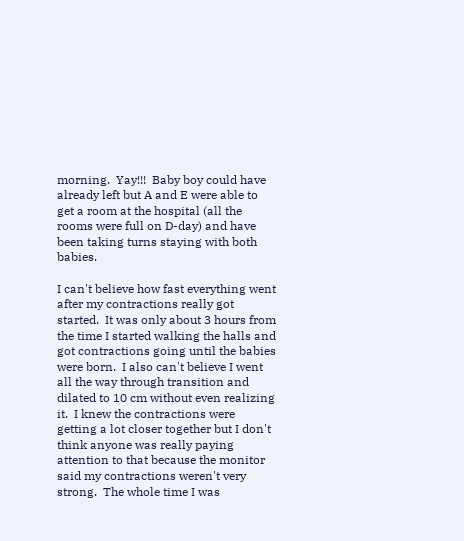morning.  Yay!!!  Baby boy could have already left but A and E were able to get a room at the hospital (all the rooms were full on D-day) and have been taking turns staying with both babies.

I can't believe how fast everything went after my contractions really got started.  It was only about 3 hours from the time I started walking the halls and got contractions going until the babies were born.  I also can't believe I went all the way through transition and dilated to 10 cm without even realizing it.  I knew the contractions were getting a lot closer together but I don't think anyone was really paying attention to that because the monitor said my contractions weren't very strong.  The whole time I was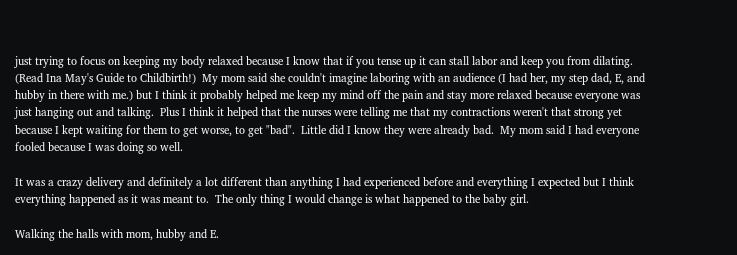just trying to focus on keeping my body relaxed because I know that if you tense up it can stall labor and keep you from dilating.  (Read Ina May's Guide to Childbirth!)  My mom said she couldn't imagine laboring with an audience (I had her, my step dad, E, and hubby in there with me.) but I think it probably helped me keep my mind off the pain and stay more relaxed because everyone was just hanging out and talking.  Plus I think it helped that the nurses were telling me that my contractions weren't that strong yet because I kept waiting for them to get worse, to get "bad".  Little did I know they were already bad.  My mom said I had everyone fooled because I was doing so well.

It was a crazy delivery and definitely a lot different than anything I had experienced before and everything I expected but I think everything happened as it was meant to.  The only thing I would change is what happened to the baby girl.

Walking the halls with mom, hubby and E.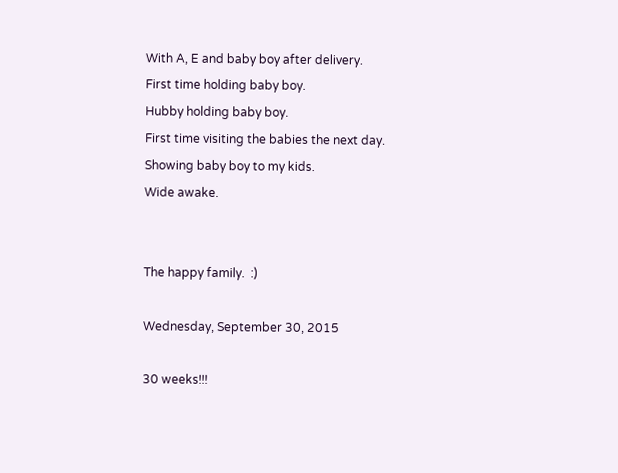With A, E and baby boy after delivery.
First time holding baby boy.
Hubby holding baby boy.
First time visiting the babies the next day.
Showing baby boy to my kids.
Wide awake.


The happy family.  :)

Wednesday, September 30, 2015

30 weeks!!!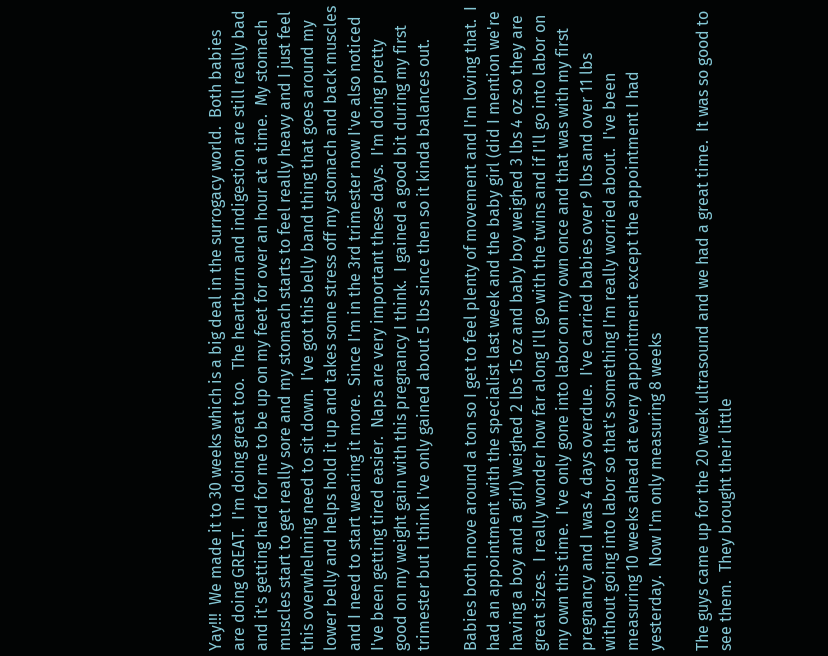Yay!!!  We made it to 30 weeks which is a big deal in the surrogacy world.  Both babies are doing GREAT.  I'm doing great too.  The heartburn and indigestion are still really bad and it's getting hard for me to be up on my feet for over an hour at a time.  My stomach muscles start to get really sore and my stomach starts to feel really heavy and I just feel this overwhelming need to sit down.  I've got this belly band thing that goes around my lower belly and helps hold it up and takes some stress off my stomach and back muscles and I need to start wearing it more.  Since I'm in the 3rd trimester now I've also noticed I've been getting tired easier.  Naps are very important these days.  I'm doing pretty good on my weight gain with this pregnancy I think.  I gained a good bit during my first trimester but I think I've only gained about 5 lbs since then so it kinda balances out.

Babies both move around a ton so I get to feel plenty of movement and I'm loving that.  I had an appointment with the specialist last week and the baby girl (did I mention we're having a boy and a girl) weighed 2 lbs 15 oz and baby boy weighed 3 lbs 4 oz so they are great sizes.  I really wonder how far along I'll go with the twins and if I'll go into labor on my own this time.  I've only gone into labor on my own once and that was with my first pregnancy and I was 4 days overdue.  I've carried babies over 9 lbs and over 11 lbs without going into labor so that's something I'm really worried about.  I've been measuring 10 weeks ahead at every appointment except the appointment I had yesterday.  Now I'm only measuring 8 weeks

The guys came up for the 20 week ultrasound and we had a great time.  It was so good to see them.  They brought their little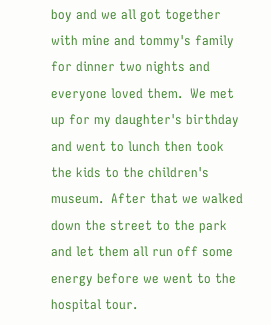boy and we all got together with mine and tommy's family for dinner two nights and everyone loved them.  We met up for my daughter's birthday and went to lunch then took the kids to the children's museum.  After that we walked down the street to the park and let them all run off some energy before we went to the hospital tour.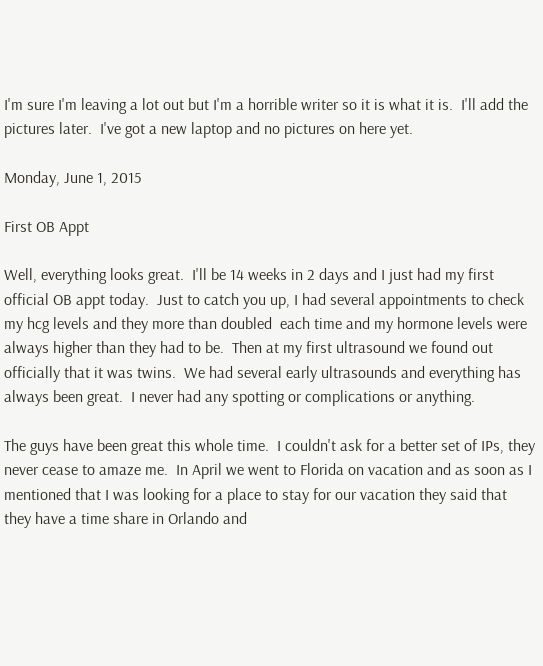I'm sure I'm leaving a lot out but I'm a horrible writer so it is what it is.  I'll add the pictures later.  I've got a new laptop and no pictures on here yet.

Monday, June 1, 2015

First OB Appt

Well, everything looks great.  I'll be 14 weeks in 2 days and I just had my first official OB appt today.  Just to catch you up, I had several appointments to check my hcg levels and they more than doubled  each time and my hormone levels were always higher than they had to be.  Then at my first ultrasound we found out officially that it was twins.  We had several early ultrasounds and everything has always been great.  I never had any spotting or complications or anything.

The guys have been great this whole time.  I couldn't ask for a better set of IPs, they never cease to amaze me.  In April we went to Florida on vacation and as soon as I mentioned that I was looking for a place to stay for our vacation they said that they have a time share in Orlando and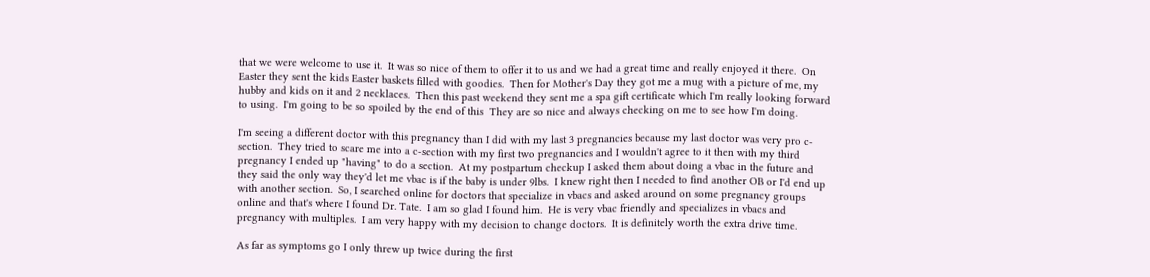that we were welcome to use it.  It was so nice of them to offer it to us and we had a great time and really enjoyed it there.  On Easter they sent the kids Easter baskets filled with goodies.  Then for Mother's Day they got me a mug with a picture of me, my hubby and kids on it and 2 necklaces.  Then this past weekend they sent me a spa gift certificate which I'm really looking forward to using.  I'm going to be so spoiled by the end of this  They are so nice and always checking on me to see how I'm doing.

I'm seeing a different doctor with this pregnancy than I did with my last 3 pregnancies because my last doctor was very pro c-section.  They tried to scare me into a c-section with my first two pregnancies and I wouldn't agree to it then with my third pregnancy I ended up "having" to do a section.  At my postpartum checkup I asked them about doing a vbac in the future and they said the only way they'd let me vbac is if the baby is under 9lbs.  I knew right then I needed to find another OB or I'd end up with another section.  So, I searched online for doctors that specialize in vbacs and asked around on some pregnancy groups online and that's where I found Dr. Tate.  I am so glad I found him.  He is very vbac friendly and specializes in vbacs and pregnancy with multiples.  I am very happy with my decision to change doctors.  It is definitely worth the extra drive time.

As far as symptoms go I only threw up twice during the first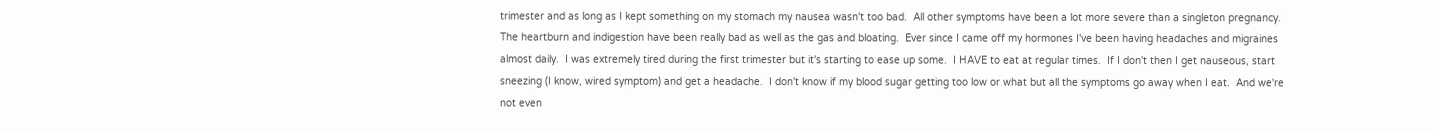trimester and as long as I kept something on my stomach my nausea wasn't too bad.  All other symptoms have been a lot more severe than a singleton pregnancy.  The heartburn and indigestion have been really bad as well as the gas and bloating.  Ever since I came off my hormones I've been having headaches and migraines almost daily.  I was extremely tired during the first trimester but it's starting to ease up some.  I HAVE to eat at regular times.  If I don't then I get nauseous, start sneezing (I know, wired symptom) and get a headache.  I don't know if my blood sugar getting too low or what but all the symptoms go away when I eat.  And we're not even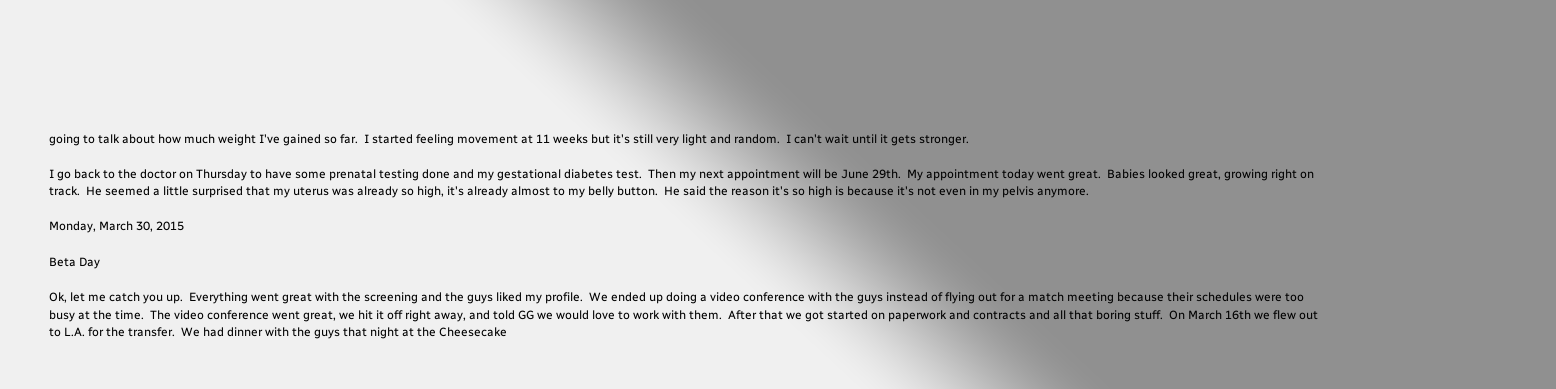going to talk about how much weight I've gained so far.  I started feeling movement at 11 weeks but it's still very light and random.  I can't wait until it gets stronger.

I go back to the doctor on Thursday to have some prenatal testing done and my gestational diabetes test.  Then my next appointment will be June 29th.  My appointment today went great.  Babies looked great, growing right on track.  He seemed a little surprised that my uterus was already so high, it's already almost to my belly button.  He said the reason it's so high is because it's not even in my pelvis anymore.

Monday, March 30, 2015

Beta Day

Ok, let me catch you up.  Everything went great with the screening and the guys liked my profile.  We ended up doing a video conference with the guys instead of flying out for a match meeting because their schedules were too busy at the time.  The video conference went great, we hit it off right away, and told GG we would love to work with them.  After that we got started on paperwork and contracts and all that boring stuff.  On March 16th we flew out to L.A. for the transfer.  We had dinner with the guys that night at the Cheesecake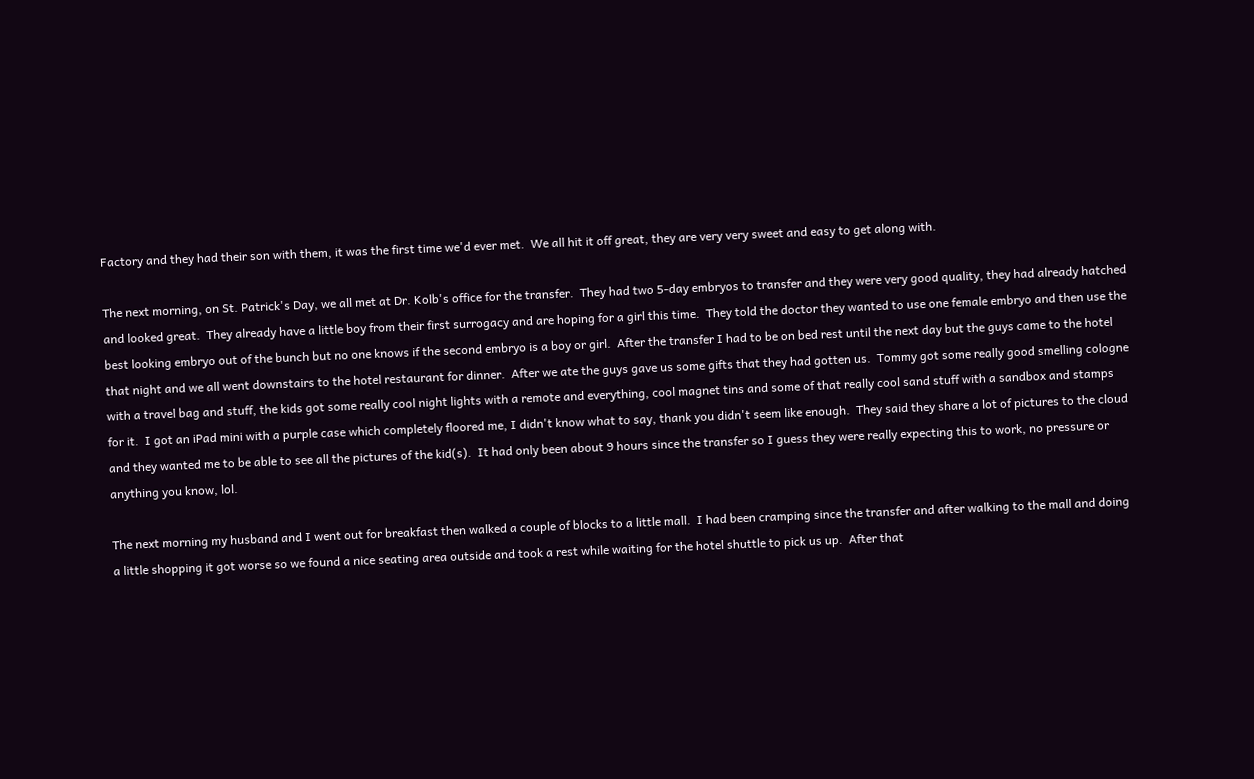Factory and they had their son with them, it was the first time we'd ever met.  We all hit it off great, they are very very sweet and easy to get along with.

The next morning, on St. Patrick's Day, we all met at Dr. Kolb's office for the transfer.  They had two 5-day embryos to transfer and they were very good quality, they had already hatched and looked great.  They already have a little boy from their first surrogacy and are hoping for a girl this time.  They told the doctor they wanted to use one female embryo and then use the best looking embryo out of the bunch but no one knows if the second embryo is a boy or girl.  After the transfer I had to be on bed rest until the next day but the guys came to the hotel that night and we all went downstairs to the hotel restaurant for dinner.  After we ate the guys gave us some gifts that they had gotten us.  Tommy got some really good smelling cologne with a travel bag and stuff, the kids got some really cool night lights with a remote and everything, cool magnet tins and some of that really cool sand stuff with a sandbox and stamps for it.  I got an iPad mini with a purple case which completely floored me, I didn't know what to say, thank you didn't seem like enough.  They said they share a lot of pictures to the cloud and they wanted me to be able to see all the pictures of the kid(s).  It had only been about 9 hours since the transfer so I guess they were really expecting this to work, no pressure or anything you know, lol.

The next morning my husband and I went out for breakfast then walked a couple of blocks to a little mall.  I had been cramping since the transfer and after walking to the mall and doing a little shopping it got worse so we found a nice seating area outside and took a rest while waiting for the hotel shuttle to pick us up.  After that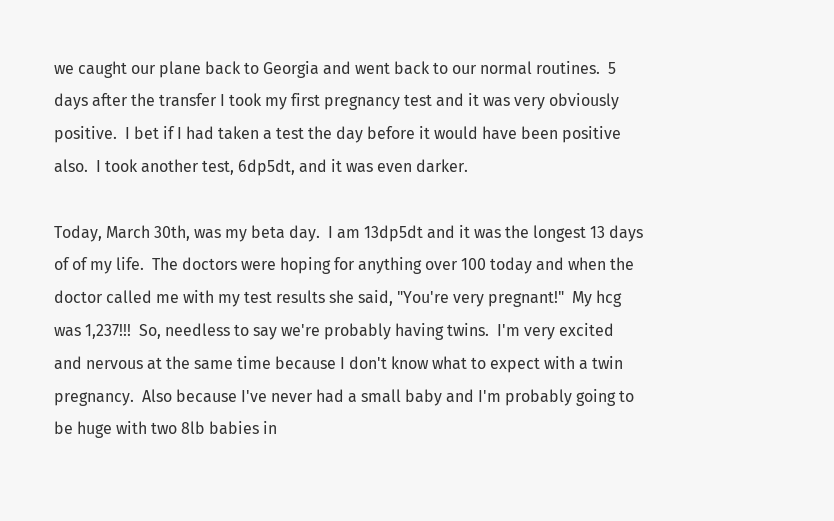we caught our plane back to Georgia and went back to our normal routines.  5 days after the transfer I took my first pregnancy test and it was very obviously positive.  I bet if I had taken a test the day before it would have been positive also.  I took another test, 6dp5dt, and it was even darker.

Today, March 30th, was my beta day.  I am 13dp5dt and it was the longest 13 days of of my life.  The doctors were hoping for anything over 100 today and when the doctor called me with my test results she said, "You're very pregnant!"  My hcg was 1,237!!!  So, needless to say we're probably having twins.  I'm very excited and nervous at the same time because I don't know what to expect with a twin pregnancy.  Also because I've never had a small baby and I'm probably going to be huge with two 8lb babies in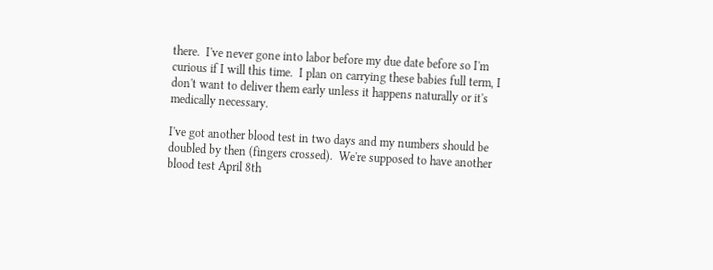there.  I've never gone into labor before my due date before so I'm curious if I will this time.  I plan on carrying these babies full term, I don't want to deliver them early unless it happens naturally or it's medically necessary.

I've got another blood test in two days and my numbers should be doubled by then (fingers crossed).  We're supposed to have another blood test April 8th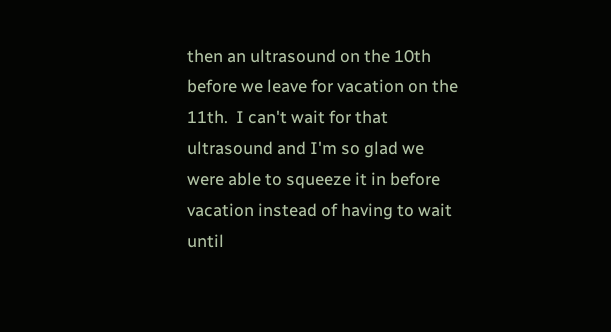then an ultrasound on the 10th before we leave for vacation on the 11th.  I can't wait for that ultrasound and I'm so glad we were able to squeeze it in before vacation instead of having to wait until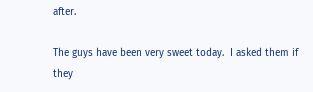after.

The guys have been very sweet today.  I asked them if they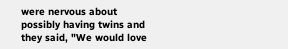were nervous about possibly having twins and they said, "We would love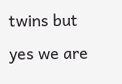twins but yes we are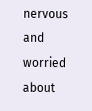nervous and worried about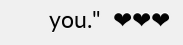you."  ❤❤❤